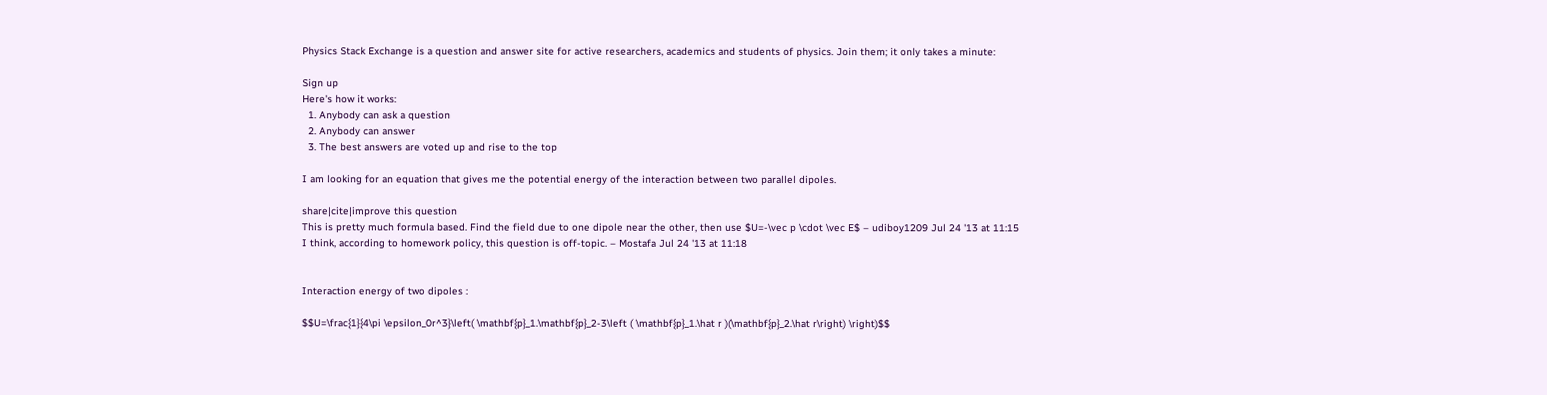Physics Stack Exchange is a question and answer site for active researchers, academics and students of physics. Join them; it only takes a minute:

Sign up
Here's how it works:
  1. Anybody can ask a question
  2. Anybody can answer
  3. The best answers are voted up and rise to the top

I am looking for an equation that gives me the potential energy of the interaction between two parallel dipoles.

share|cite|improve this question
This is pretty much formula based. Find the field due to one dipole near the other, then use $U=-\vec p \cdot \vec E$ – udiboy1209 Jul 24 '13 at 11:15
I think, according to homework policy, this question is off-topic. – Mostafa Jul 24 '13 at 11:18


Interaction energy of two dipoles :

$$U=\frac{1}{4\pi \epsilon_0r^3}\left( \mathbf{p}_1.\mathbf{p}_2-3\left ( \mathbf{p}_1.\hat r )(\mathbf{p}_2.\hat r\right) \right)$$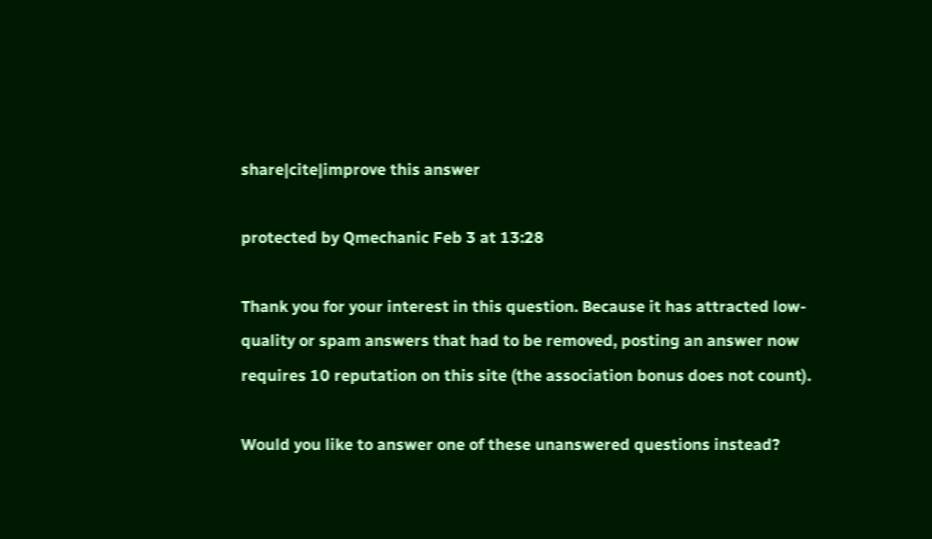share|cite|improve this answer

protected by Qmechanic Feb 3 at 13:28

Thank you for your interest in this question. Because it has attracted low-quality or spam answers that had to be removed, posting an answer now requires 10 reputation on this site (the association bonus does not count).

Would you like to answer one of these unanswered questions instead?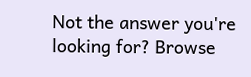Not the answer you're looking for? Browse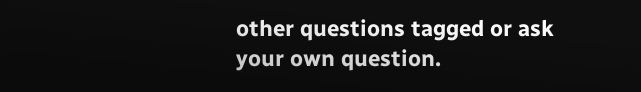other questions tagged or ask your own question.